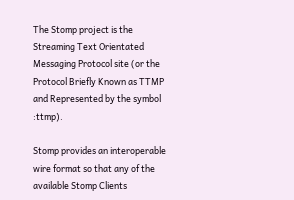The Stomp project is the Streaming Text Orientated Messaging Protocol site (or the Protocol Briefly Known as TTMP and Represented by the symbol :ttmp).

Stomp provides an interoperable wire format so that any of the available Stomp Clients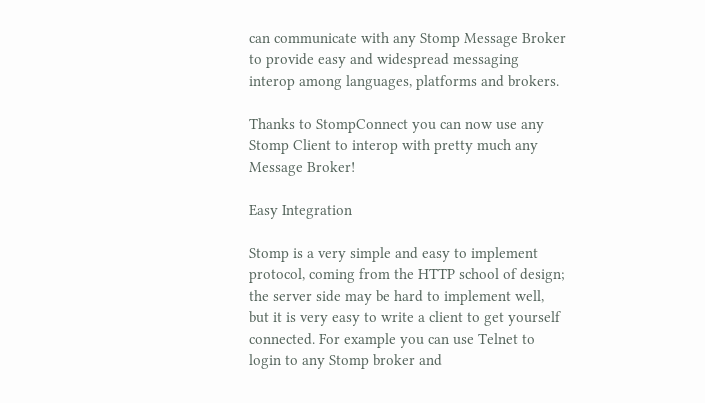can communicate with any Stomp Message Broker to provide easy and widespread messaging interop among languages, platforms and brokers.

Thanks to StompConnect you can now use any Stomp Client to interop with pretty much any Message Broker!

Easy Integration

Stomp is a very simple and easy to implement protocol, coming from the HTTP school of design; the server side may be hard to implement well, but it is very easy to write a client to get yourself connected. For example you can use Telnet to login to any Stomp broker and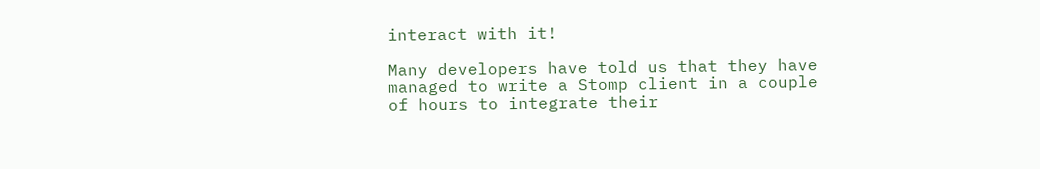interact with it!

Many developers have told us that they have managed to write a Stomp client in a couple of hours to integrate their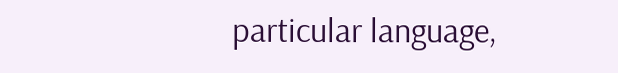particular language,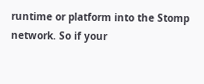runtime or platform into the Stomp network. So if your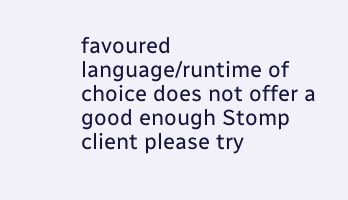favoured language/runtime of choice does not offer a good enough Stomp client please try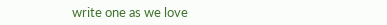write one as we love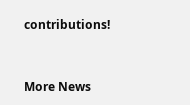contributions!



More News